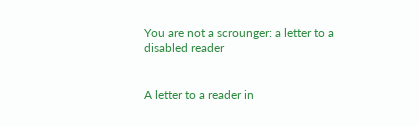You are not a scrounger: a letter to a disabled reader


A letter to a reader in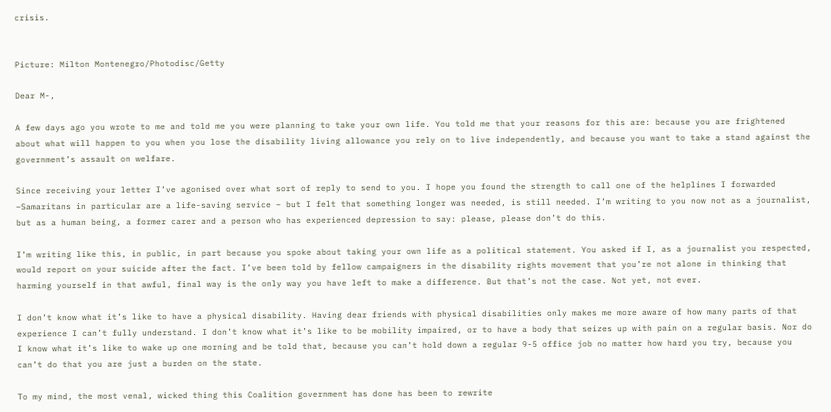crisis.


Picture: Milton Montenegro/Photodisc/Getty

Dear M-,

A few days ago you wrote to me and told me you were planning to take your own life. You told me that your reasons for this are: because you are frightened about what will happen to you when you lose the disability living allowance you rely on to live independently, and because you want to take a stand against the government’s assault on welfare.

Since receiving your letter I’ve agonised over what sort of reply to send to you. I hope you found the strength to call one of the helplines I forwarded –Samaritans in particular are a life-saving service – but I felt that something longer was needed, is still needed. I’m writing to you now not as a journalist, but as a human being, a former carer and a person who has experienced depression to say: please, please don’t do this.

I’m writing like this, in public, in part because you spoke about taking your own life as a political statement. You asked if I, as a journalist you respected, would report on your suicide after the fact. I’ve been told by fellow campaigners in the disability rights movement that you’re not alone in thinking that harming yourself in that awful, final way is the only way you have left to make a difference. But that’s not the case. Not yet, not ever.

I don’t know what it’s like to have a physical disability. Having dear friends with physical disabilities only makes me more aware of how many parts of that experience I can’t fully understand. I don’t know what it’s like to be mobility impaired, or to have a body that seizes up with pain on a regular basis. Nor do I know what it’s like to wake up one morning and be told that, because you can’t hold down a regular 9-5 office job no matter how hard you try, because you can’t do that you are just a burden on the state.

To my mind, the most venal, wicked thing this Coalition government has done has been to rewrite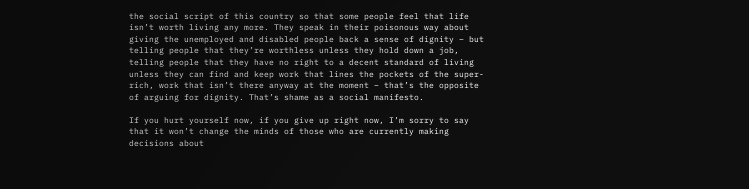the social script of this country so that some people feel that life isn’t worth living any more. They speak in their poisonous way about giving the unemployed and disabled people back a sense of dignity – but telling people that they’re worthless unless they hold down a job, telling people that they have no right to a decent standard of living unless they can find and keep work that lines the pockets of the super-rich, work that isn’t there anyway at the moment – that’s the opposite of arguing for dignity. That’s shame as a social manifesto.

If you hurt yourself now, if you give up right now, I’m sorry to say that it won’t change the minds of those who are currently making decisions about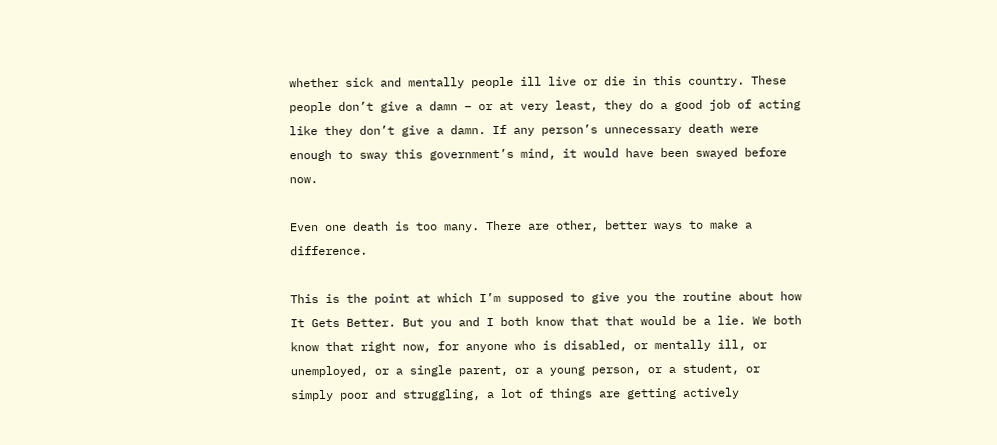whether sick and mentally people ill live or die in this country. These people don’t give a damn – or at very least, they do a good job of acting like they don’t give a damn. If any person’s unnecessary death were enough to sway this government’s mind, it would have been swayed before now.

Even one death is too many. There are other, better ways to make a difference.

This is the point at which I’m supposed to give you the routine about how It Gets Better. But you and I both know that that would be a lie. We both know that right now, for anyone who is disabled, or mentally ill, or unemployed, or a single parent, or a young person, or a student, or simply poor and struggling, a lot of things are getting actively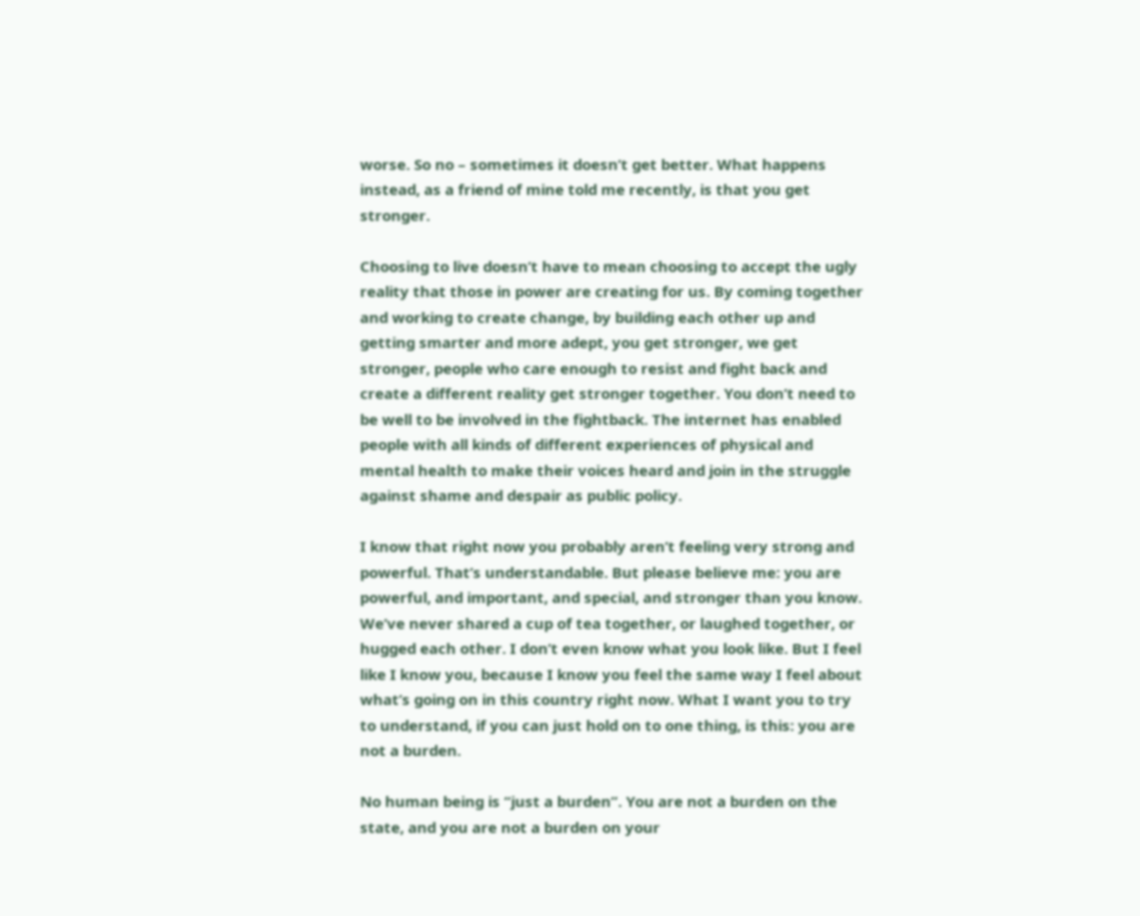worse. So no – sometimes it doesn’t get better. What happens instead, as a friend of mine told me recently, is that you get stronger.

Choosing to live doesn’t have to mean choosing to accept the ugly reality that those in power are creating for us. By coming together and working to create change, by building each other up and getting smarter and more adept, you get stronger, we get stronger, people who care enough to resist and fight back and create a different reality get stronger together. You don’t need to be well to be involved in the fightback. The internet has enabled people with all kinds of different experiences of physical and mental health to make their voices heard and join in the struggle against shame and despair as public policy.

I know that right now you probably aren’t feeling very strong and powerful. That’s understandable. But please believe me: you are powerful, and important, and special, and stronger than you know. We’ve never shared a cup of tea together, or laughed together, or hugged each other. I don’t even know what you look like. But I feel like I know you, because I know you feel the same way I feel about what’s going on in this country right now. What I want you to try to understand, if you can just hold on to one thing, is this: you are not a burden.

No human being is “just a burden”. You are not a burden on the state, and you are not a burden on your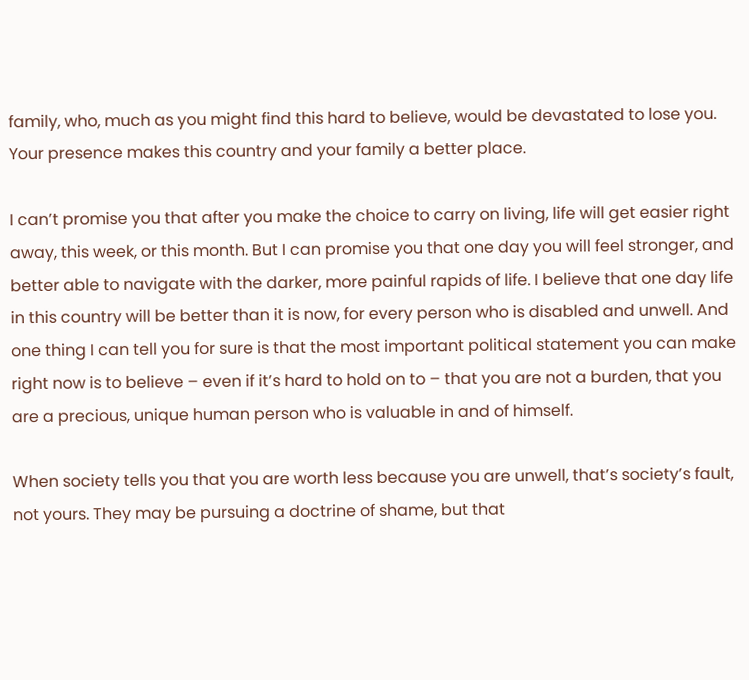family, who, much as you might find this hard to believe, would be devastated to lose you. Your presence makes this country and your family a better place.

I can’t promise you that after you make the choice to carry on living, life will get easier right away, this week, or this month. But I can promise you that one day you will feel stronger, and better able to navigate with the darker, more painful rapids of life. I believe that one day life in this country will be better than it is now, for every person who is disabled and unwell. And one thing I can tell you for sure is that the most important political statement you can make right now is to believe – even if it’s hard to hold on to – that you are not a burden, that you are a precious, unique human person who is valuable in and of himself.

When society tells you that you are worth less because you are unwell, that’s society’s fault, not yours. They may be pursuing a doctrine of shame, but that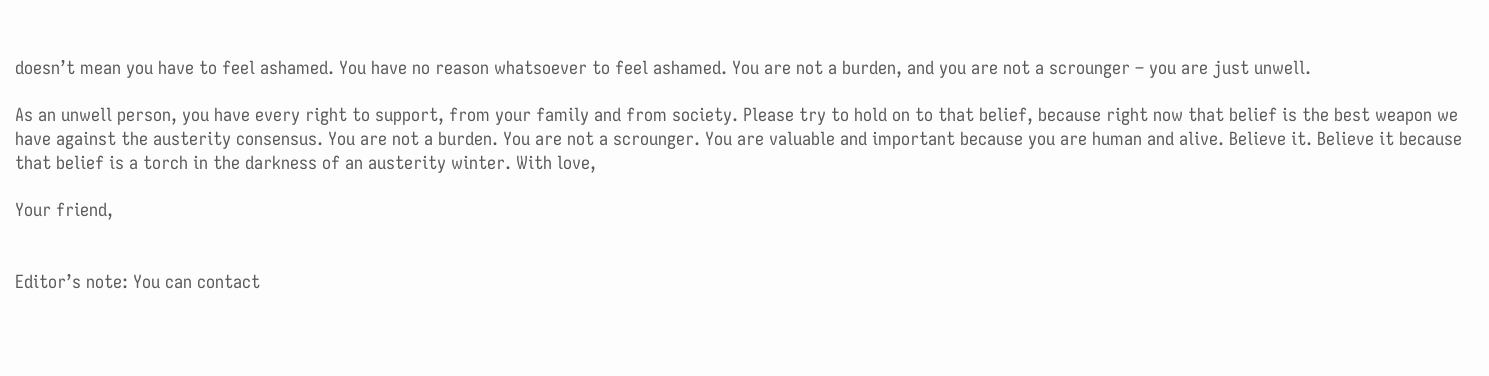doesn’t mean you have to feel ashamed. You have no reason whatsoever to feel ashamed. You are not a burden, and you are not a scrounger – you are just unwell.

As an unwell person, you have every right to support, from your family and from society. Please try to hold on to that belief, because right now that belief is the best weapon we have against the austerity consensus. You are not a burden. You are not a scrounger. You are valuable and important because you are human and alive. Believe it. Believe it because that belief is a torch in the darkness of an austerity winter. With love,

Your friend,


Editor’s note: You can contact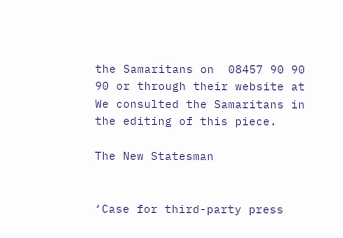the Samaritans on  08457 90 90 90 or through their website at We consulted the Samaritans in the editing of this piece.

The New Statesman


‘Case for third-party press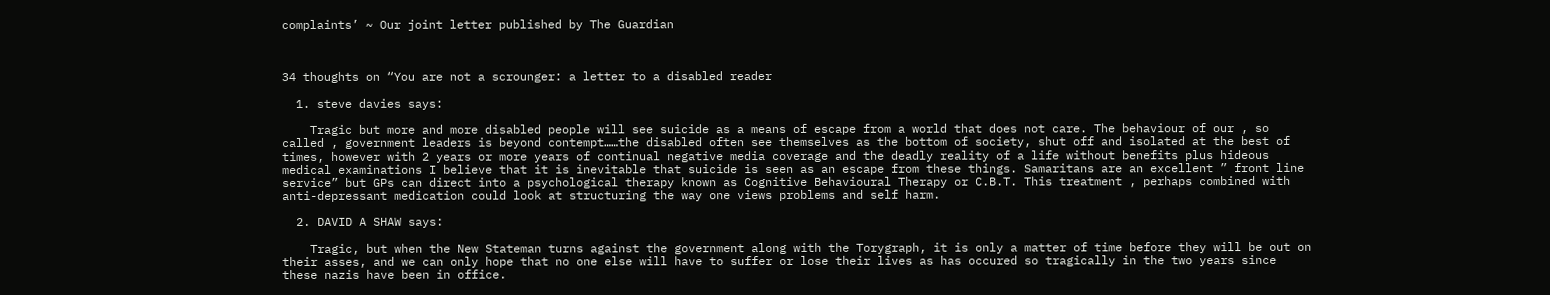complaints’ ~ Our joint letter published by The Guardian



34 thoughts on “You are not a scrounger: a letter to a disabled reader

  1. steve davies says:

    Tragic but more and more disabled people will see suicide as a means of escape from a world that does not care. The behaviour of our , so called , government leaders is beyond contempt……the disabled often see themselves as the bottom of society, shut off and isolated at the best of times, however with 2 years or more years of continual negative media coverage and the deadly reality of a life without benefits plus hideous medical examinations I believe that it is inevitable that suicide is seen as an escape from these things. Samaritans are an excellent ” front line service” but GPs can direct into a psychological therapy known as Cognitive Behavioural Therapy or C.B.T. This treatment , perhaps combined with anti-depressant medication could look at structuring the way one views problems and self harm.

  2. DAVID A SHAW says:

    Tragic, but when the New Stateman turns against the government along with the Torygraph, it is only a matter of time before they will be out on their asses, and we can only hope that no one else will have to suffer or lose their lives as has occured so tragically in the two years since these nazis have been in office.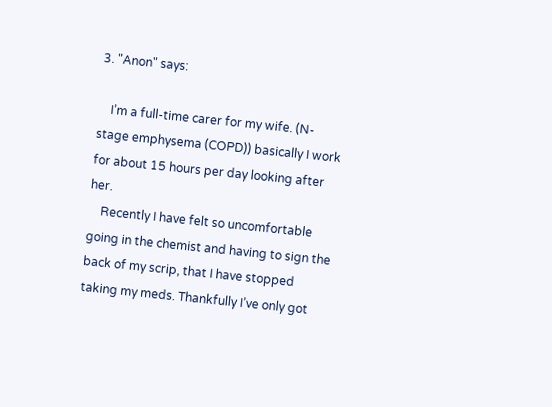3. "Anon" says:

    I’m a full-time carer for my wife. (N-stage emphysema (COPD)) basically I work for about 15 hours per day looking after her.
    Recently I have felt so uncomfortable going in the chemist and having to sign the back of my scrip, that I have stopped taking my meds. Thankfully I’ve only got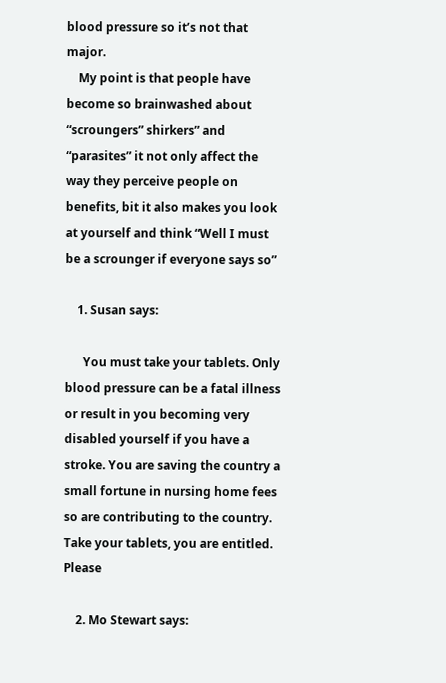blood pressure so it’s not that major.
    My point is that people have become so brainwashed about “scroungers” shirkers” and “parasites” it not only affect the way they perceive people on benefits, bit it also makes you look at yourself and think “Well I must be a scrounger if everyone says so”

    1. Susan says:

      You must take your tablets. Only blood pressure can be a fatal illness or result in you becoming very disabled yourself if you have a stroke. You are saving the country a small fortune in nursing home fees so are contributing to the country. Take your tablets, you are entitled. Please

    2. Mo Stewart says: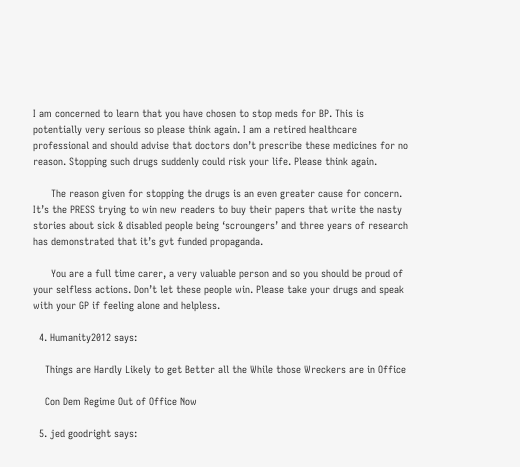I am concerned to learn that you have chosen to stop meds for BP. This is potentially very serious so please think again. I am a retired healthcare professional and should advise that doctors don’t prescribe these medicines for no reason. Stopping such drugs suddenly could risk your life. Please think again.

      The reason given for stopping the drugs is an even greater cause for concern. It’s the PRESS trying to win new readers to buy their papers that write the nasty stories about sick & disabled people being ‘scroungers’ and three years of research has demonstrated that it’s gvt funded propaganda.

      You are a full time carer, a very valuable person and so you should be proud of your selfless actions. Don’t let these people win. Please take your drugs and speak with your GP if feeling alone and helpless.

  4. Humanity2012 says:

    Things are Hardly Likely to get Better all the While those Wreckers are in Office

    Con Dem Regime Out of Office Now

  5. jed goodright says: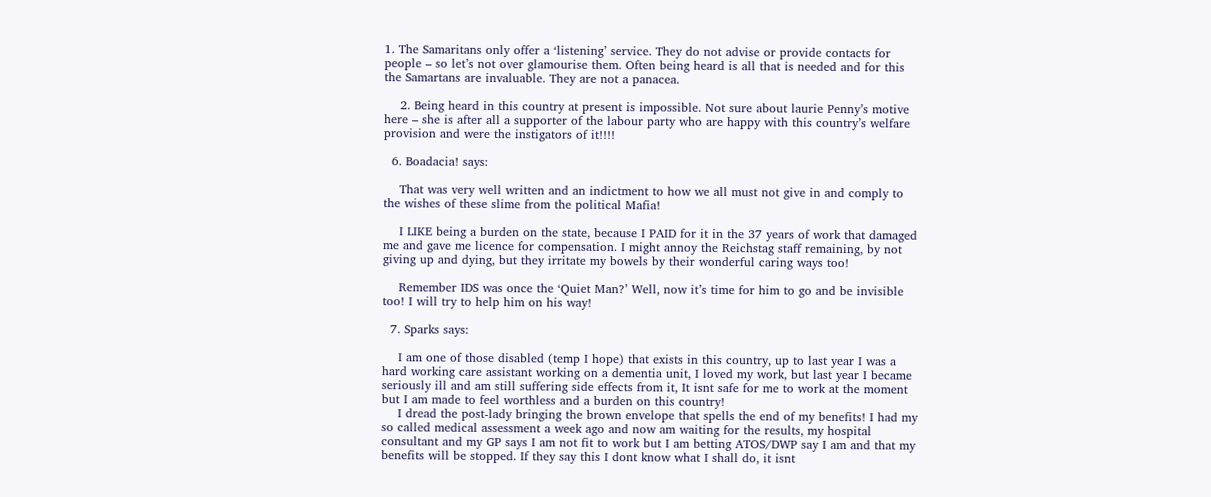1. The Samaritans only offer a ‘listening’ service. They do not advise or provide contacts for people – so let’s not over glamourise them. Often being heard is all that is needed and for this the Samartans are invaluable. They are not a panacea.

    2. Being heard in this country at present is impossible. Not sure about laurie Penny’s motive here – she is after all a supporter of the labour party who are happy with this country’s welfare provision and were the instigators of it!!!!

  6. Boadacia! says:

    That was very well written and an indictment to how we all must not give in and comply to the wishes of these slime from the political Mafia!

    I LIKE being a burden on the state, because I PAID for it in the 37 years of work that damaged me and gave me licence for compensation. I might annoy the Reichstag staff remaining, by not giving up and dying, but they irritate my bowels by their wonderful caring ways too!

    Remember IDS was once the ‘Quiet Man?’ Well, now it’s time for him to go and be invisible too! I will try to help him on his way!

  7. Sparks says:

    I am one of those disabled (temp I hope) that exists in this country, up to last year I was a hard working care assistant working on a dementia unit, I loved my work, but last year I became seriously ill and am still suffering side effects from it, It isnt safe for me to work at the moment but I am made to feel worthless and a burden on this country!
    I dread the post-lady bringing the brown envelope that spells the end of my benefits! I had my so called medical assessment a week ago and now am waiting for the results, my hospital consultant and my GP says I am not fit to work but I am betting ATOS/DWP say I am and that my benefits will be stopped. If they say this I dont know what I shall do, it isnt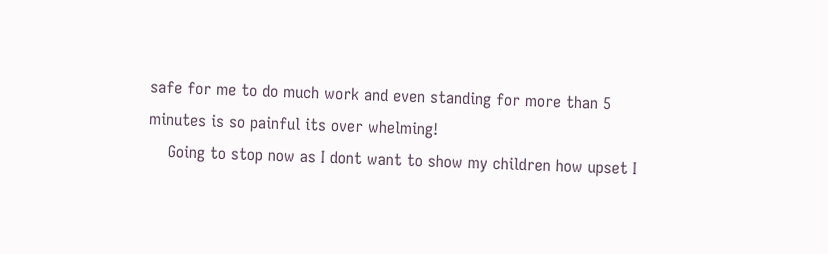safe for me to do much work and even standing for more than 5 minutes is so painful its over whelming!
    Going to stop now as I dont want to show my children how upset I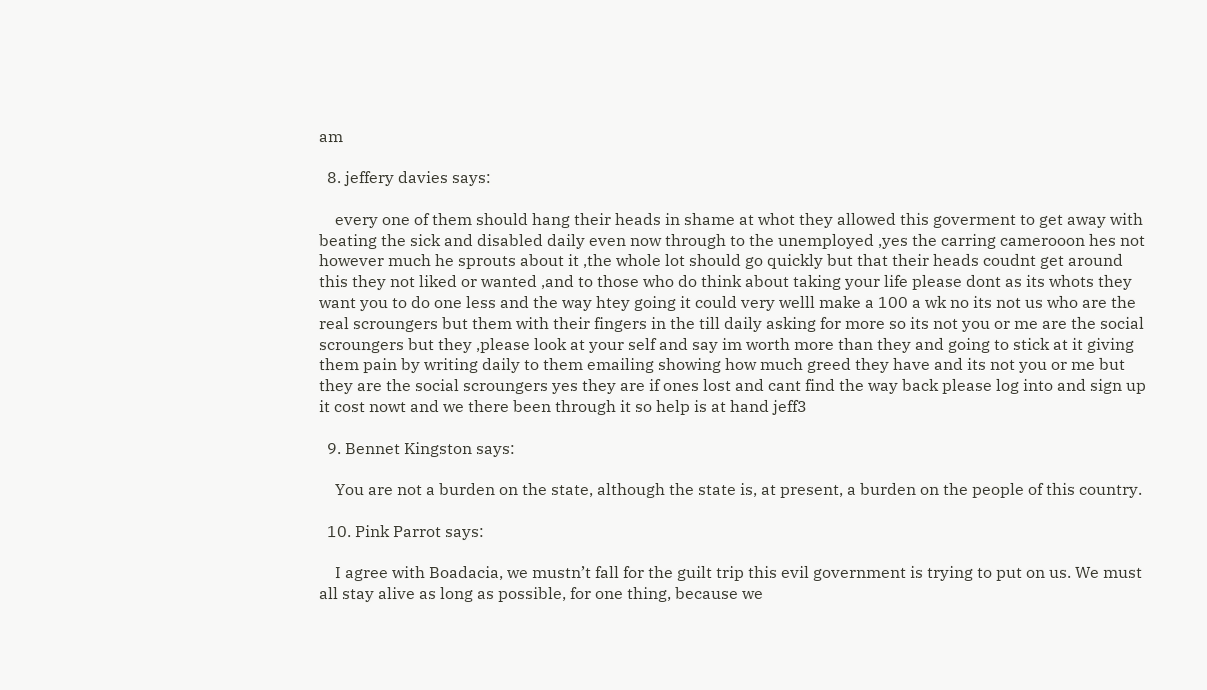am

  8. jeffery davies says:

    every one of them should hang their heads in shame at whot they allowed this goverment to get away with beating the sick and disabled daily even now through to the unemployed ,yes the carring camerooon hes not however much he sprouts about it ,the whole lot should go quickly but that their heads coudnt get around this they not liked or wanted ,and to those who do think about taking your life please dont as its whots they want you to do one less and the way htey going it could very welll make a 100 a wk no its not us who are the real scroungers but them with their fingers in the till daily asking for more so its not you or me are the social scroungers but they ,please look at your self and say im worth more than they and going to stick at it giving them pain by writing daily to them emailing showing how much greed they have and its not you or me but they are the social scroungers yes they are if ones lost and cant find the way back please log into and sign up it cost nowt and we there been through it so help is at hand jeff3

  9. Bennet Kingston says:

    You are not a burden on the state, although the state is, at present, a burden on the people of this country.

  10. Pink Parrot says:

    I agree with Boadacia, we mustn’t fall for the guilt trip this evil government is trying to put on us. We must all stay alive as long as possible, for one thing, because we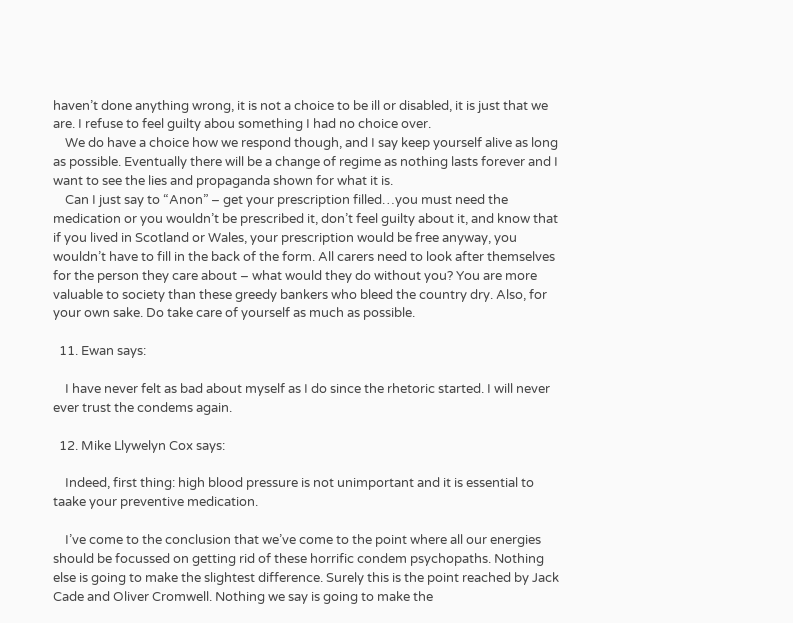haven’t done anything wrong, it is not a choice to be ill or disabled, it is just that we are. I refuse to feel guilty abou something I had no choice over.
    We do have a choice how we respond though, and I say keep yourself alive as long as possible. Eventually there will be a change of regime as nothing lasts forever and I want to see the lies and propaganda shown for what it is.
    Can I just say to “Anon” – get your prescription filled…you must need the medication or you wouldn’t be prescribed it, don’t feel guilty about it, and know that if you lived in Scotland or Wales, your prescription would be free anyway, you wouldn’t have to fill in the back of the form. All carers need to look after themselves for the person they care about – what would they do without you? You are more valuable to society than these greedy bankers who bleed the country dry. Also, for your own sake. Do take care of yourself as much as possible.

  11. Ewan says:

    I have never felt as bad about myself as I do since the rhetoric started. I will never ever trust the condems again.

  12. Mike Llywelyn Cox says:

    Indeed, first thing: high blood pressure is not unimportant and it is essential to taake your preventive medication.

    I’ve come to the conclusion that we’ve come to the point where all our energies should be focussed on getting rid of these horrific condem psychopaths. Nothing else is going to make the slightest difference. Surely this is the point reached by Jack Cade and Oliver Cromwell. Nothing we say is going to make the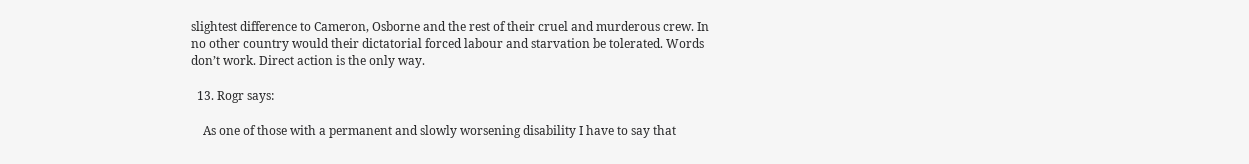slightest difference to Cameron, Osborne and the rest of their cruel and murderous crew. In no other country would their dictatorial forced labour and starvation be tolerated. Words don’t work. Direct action is the only way.

  13. Rogr says:

    As one of those with a permanent and slowly worsening disability I have to say that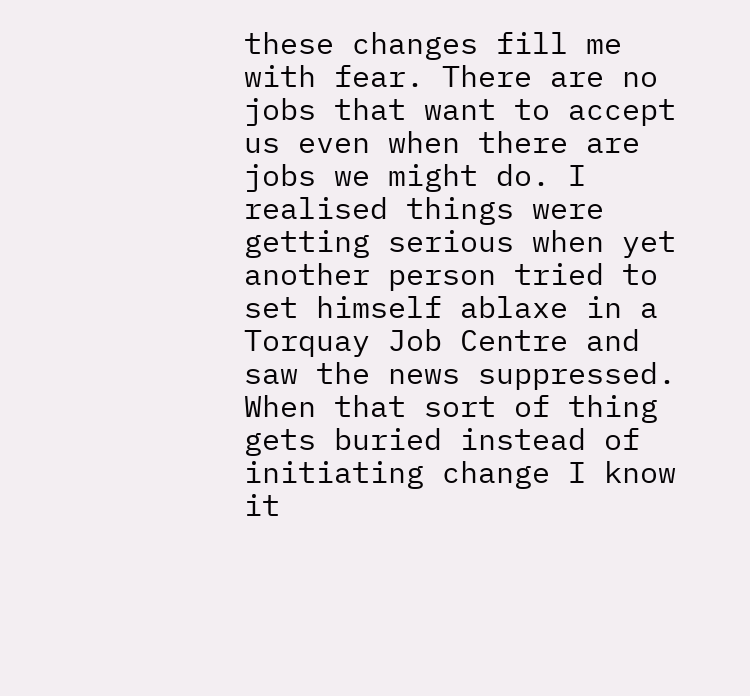these changes fill me with fear. There are no jobs that want to accept us even when there are jobs we might do. I realised things were getting serious when yet another person tried to set himself ablaxe in a Torquay Job Centre and saw the news suppressed. When that sort of thing gets buried instead of initiating change I know it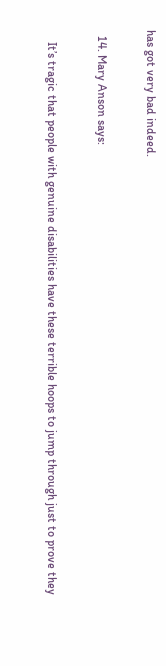has got very bad indeed.

  14. Mary Anson says:

    It’s tragic that people with genuine disabilities have these terrible hoops to jump through just to prove they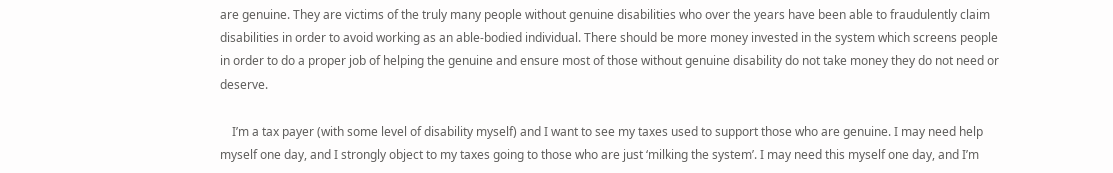are genuine. They are victims of the truly many people without genuine disabilities who over the years have been able to fraudulently claim disabilities in order to avoid working as an able-bodied individual. There should be more money invested in the system which screens people in order to do a proper job of helping the genuine and ensure most of those without genuine disability do not take money they do not need or deserve.

    I’m a tax payer (with some level of disability myself) and I want to see my taxes used to support those who are genuine. I may need help myself one day, and I strongly object to my taxes going to those who are just ‘milking the system’. I may need this myself one day, and I’m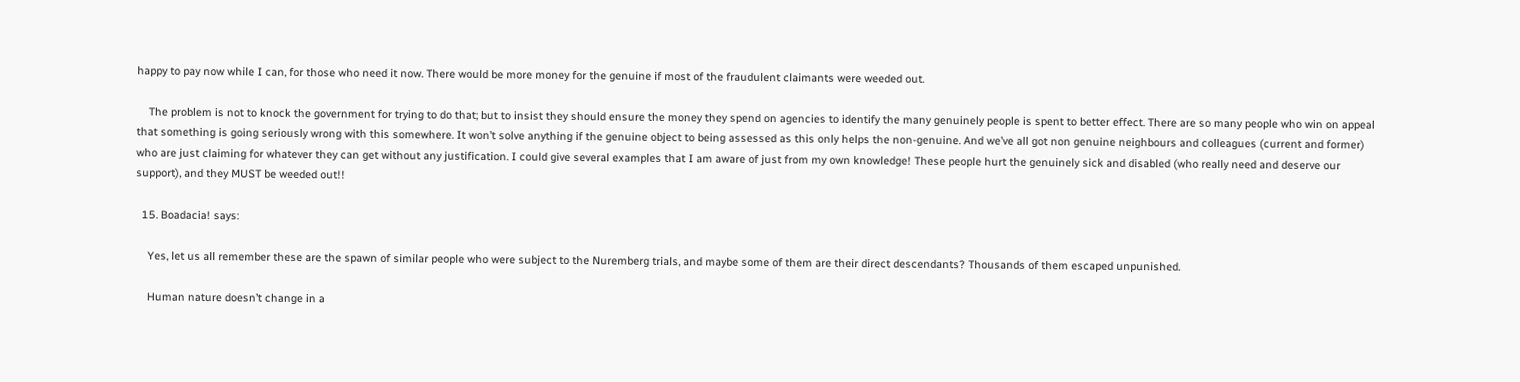happy to pay now while I can, for those who need it now. There would be more money for the genuine if most of the fraudulent claimants were weeded out.

    The problem is not to knock the government for trying to do that; but to insist they should ensure the money they spend on agencies to identify the many genuinely people is spent to better effect. There are so many people who win on appeal that something is going seriously wrong with this somewhere. It won’t solve anything if the genuine object to being assessed as this only helps the non-genuine. And we’ve all got non genuine neighbours and colleagues (current and former) who are just claiming for whatever they can get without any justification. I could give several examples that I am aware of just from my own knowledge! These people hurt the genuinely sick and disabled (who really need and deserve our support), and they MUST be weeded out!!

  15. Boadacia! says:

    Yes, let us all remember these are the spawn of similar people who were subject to the Nuremberg trials, and maybe some of them are their direct descendants? Thousands of them escaped unpunished.

    Human nature doesn’t change in a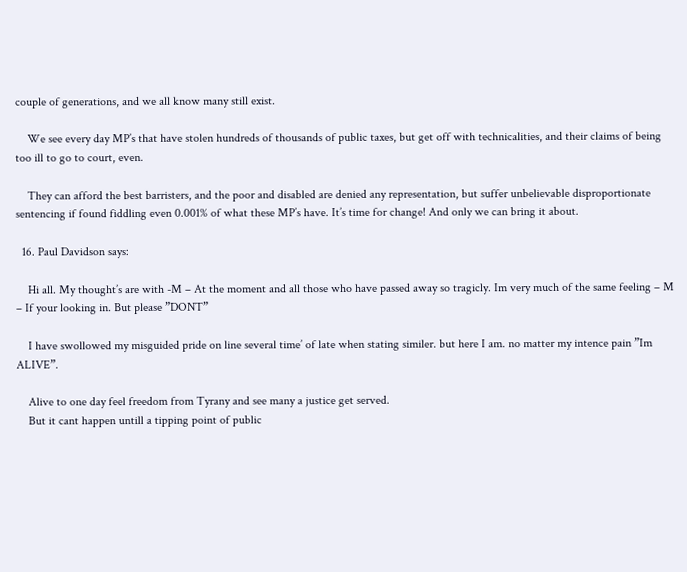couple of generations, and we all know many still exist.

    We see every day MP’s that have stolen hundreds of thousands of public taxes, but get off with technicalities, and their claims of being too ill to go to court, even.

    They can afford the best barristers, and the poor and disabled are denied any representation, but suffer unbelievable disproportionate sentencing if found fiddling even 0.001% of what these MP’s have. It’s time for change! And only we can bring it about.

  16. Paul Davidson says:

    Hi all. My thought’s are with -M – At the moment and all those who have passed away so tragicly. Im very much of the same feeling – M – If your looking in. But please ”DONT”

    I have swollowed my misguided pride on line several time’ of late when stating similer. but here I am. no matter my intence pain ”Im ALIVE”.

    Alive to one day feel freedom from Tyrany and see many a justice get served.
    But it cant happen untill a tipping point of public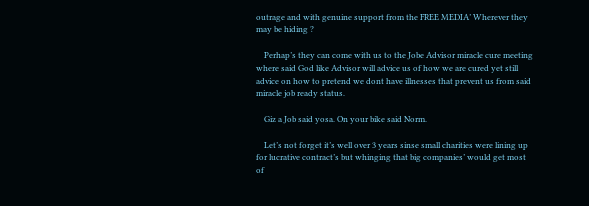outrage and with genuine support from the FREE MEDIA’ Wherever they may be hiding ?

    Perhap’s they can come with us to the Jobe Advisor miracle cure meeting where said God like Advisor will advice us of how we are cured yet still advice on how to pretend we dont have illnesses that prevent us from said miracle job ready status.

    Giz a Job said yosa. On your bike said Norm.

    Let’s not forget it’s well over 3 years sinse small charities were lining up for lucrative contract’s but whinging that big companies’ would get most of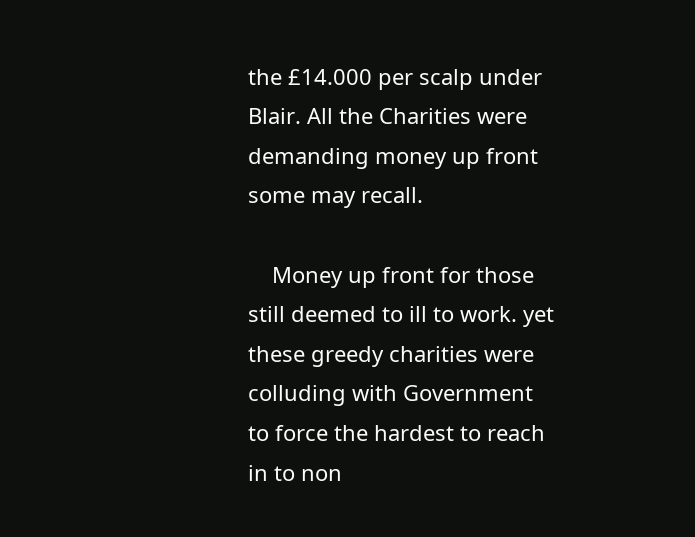the £14.000 per scalp under Blair. All the Charities were demanding money up front some may recall.

    Money up front for those still deemed to ill to work. yet these greedy charities were colluding with Government to force the hardest to reach in to non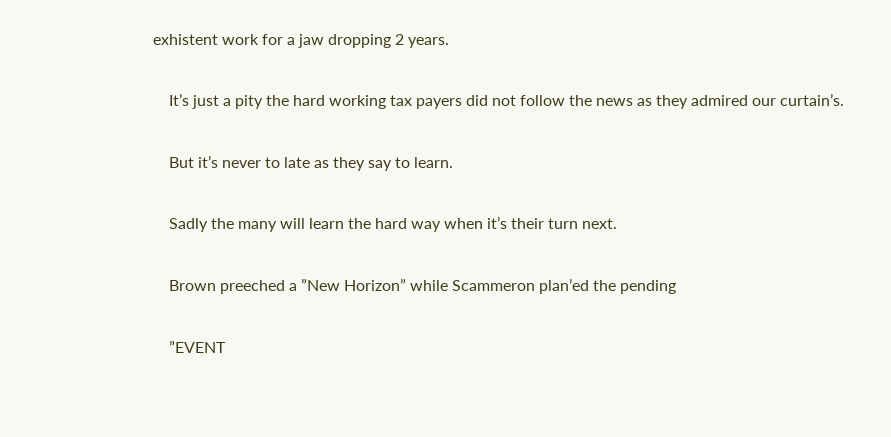exhistent work for a jaw dropping 2 years.

    It’s just a pity the hard working tax payers did not follow the news as they admired our curtain’s.

    But it’s never to late as they say to learn.

    Sadly the many will learn the hard way when it’s their turn next.

    Brown preeched a ”New Horizon” while Scammeron plan’ed the pending

    ”EVENT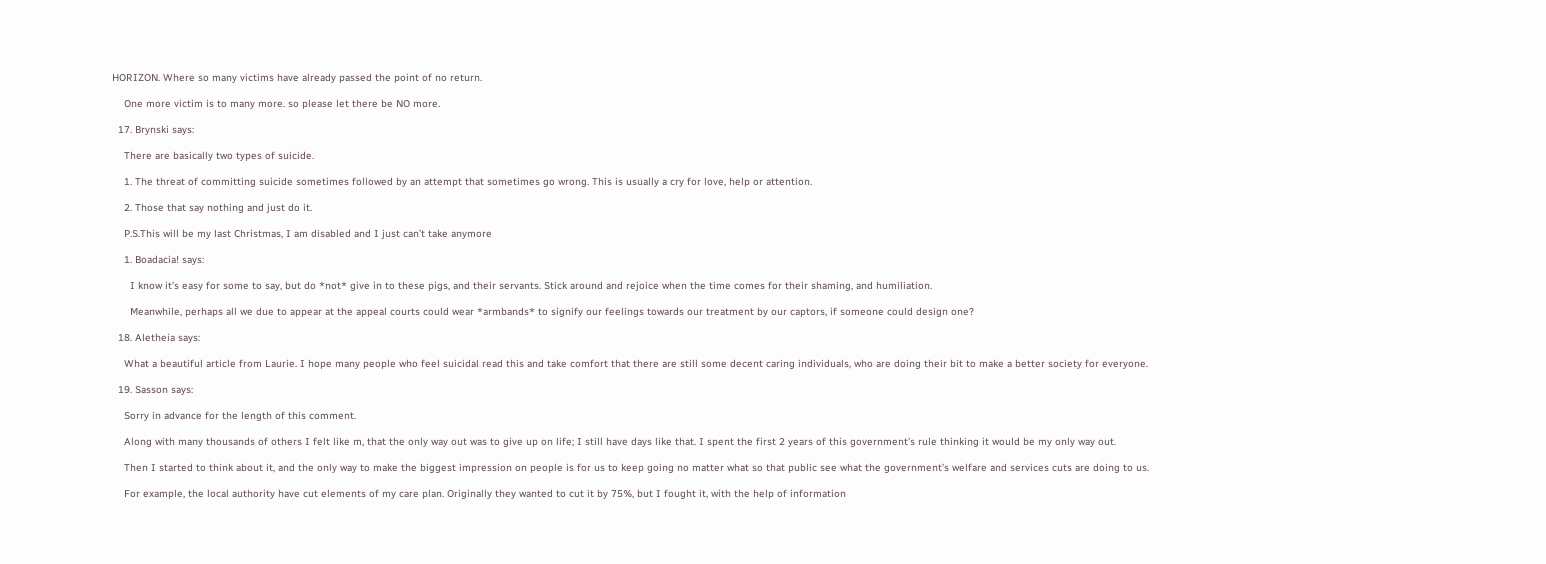HORIZON. Where so many victims have already passed the point of no return.

    One more victim is to many more. so please let there be NO more.

  17. Brynski says:

    There are basically two types of suicide.

    1. The threat of committing suicide sometimes followed by an attempt that sometimes go wrong. This is usually a cry for love, help or attention.

    2. Those that say nothing and just do it.

    P.S.This will be my last Christmas, I am disabled and I just can’t take anymore

    1. Boadacia! says:

      I know it’s easy for some to say, but do *not* give in to these pigs, and their servants. Stick around and rejoice when the time comes for their shaming, and humiliation.

      Meanwhile, perhaps all we due to appear at the appeal courts could wear *armbands* to signify our feelings towards our treatment by our captors, if someone could design one?

  18. Aletheia says:

    What a beautiful article from Laurie. I hope many people who feel suicidal read this and take comfort that there are still some decent caring individuals, who are doing their bit to make a better society for everyone.

  19. Sasson says:

    Sorry in advance for the length of this comment.

    Along with many thousands of others I felt like m, that the only way out was to give up on life; I still have days like that. I spent the first 2 years of this government’s rule thinking it would be my only way out.

    Then I started to think about it, and the only way to make the biggest impression on people is for us to keep going no matter what so that public see what the government’s welfare and services cuts are doing to us.

    For example, the local authority have cut elements of my care plan. Originally they wanted to cut it by 75%, but I fought it, with the help of information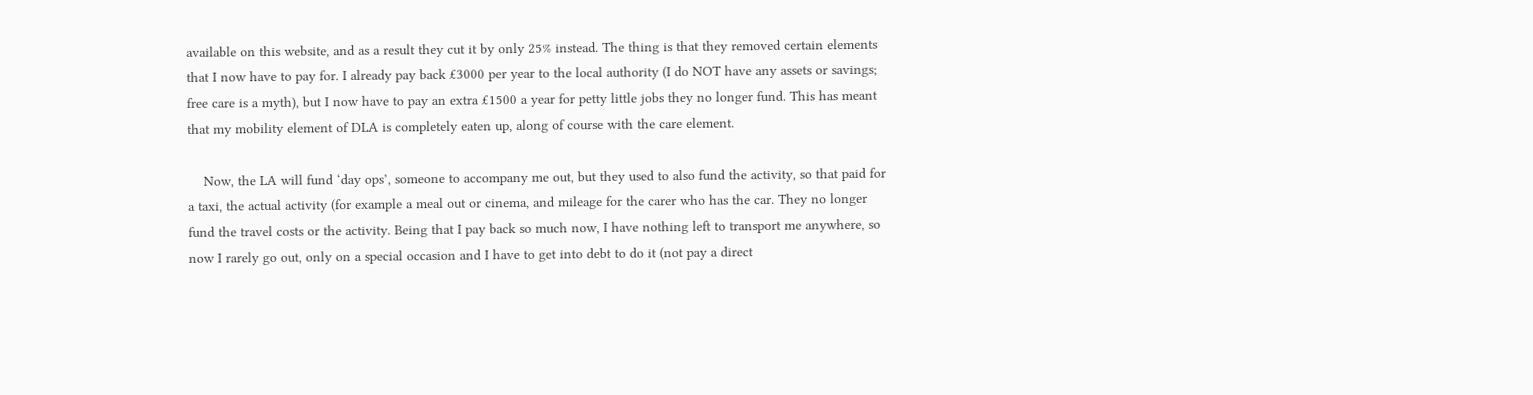available on this website, and as a result they cut it by only 25% instead. The thing is that they removed certain elements that I now have to pay for. I already pay back £3000 per year to the local authority (I do NOT have any assets or savings; free care is a myth), but I now have to pay an extra £1500 a year for petty little jobs they no longer fund. This has meant that my mobility element of DLA is completely eaten up, along of course with the care element.

    Now, the LA will fund ‘day ops’, someone to accompany me out, but they used to also fund the activity, so that paid for a taxi, the actual activity (for example a meal out or cinema, and mileage for the carer who has the car. They no longer fund the travel costs or the activity. Being that I pay back so much now, I have nothing left to transport me anywhere, so now I rarely go out, only on a special occasion and I have to get into debt to do it (not pay a direct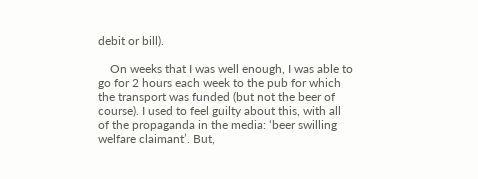debit or bill).

    On weeks that I was well enough, I was able to go for 2 hours each week to the pub for which the transport was funded (but not the beer of course). I used to feel guilty about this, with all of the propaganda in the media: ‘beer swilling welfare claimant’. But,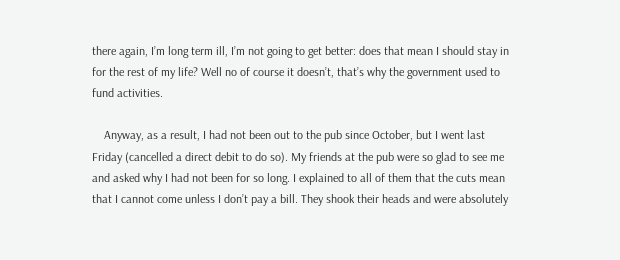there again, I’m long term ill, I’m not going to get better: does that mean I should stay in for the rest of my life? Well no of course it doesn’t, that’s why the government used to fund activities.

    Anyway, as a result, I had not been out to the pub since October, but I went last Friday (cancelled a direct debit to do so). My friends at the pub were so glad to see me and asked why I had not been for so long. I explained to all of them that the cuts mean that I cannot come unless I don’t pay a bill. They shook their heads and were absolutely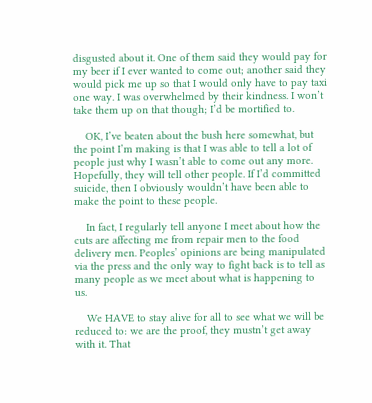disgusted about it. One of them said they would pay for my beer if I ever wanted to come out; another said they would pick me up so that I would only have to pay taxi one way. I was overwhelmed by their kindness. I won’t take them up on that though; I’d be mortified to.

    OK, I’ve beaten about the bush here somewhat, but the point I’m making is that I was able to tell a lot of people just why I wasn’t able to come out any more. Hopefully, they will tell other people. If I’d committed suicide, then I obviously wouldn’t have been able to make the point to these people.

    In fact, I regularly tell anyone I meet about how the cuts are affecting me from repair men to the food delivery men. Peoples’ opinions are being manipulated via the press and the only way to fight back is to tell as many people as we meet about what is happening to us.

    We HAVE to stay alive for all to see what we will be reduced to: we are the proof, they mustn’t get away with it. That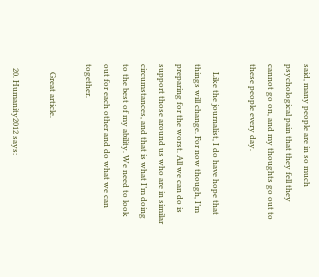said, many people are in so much psychological pain that they fell they cannot go on, and my thoughts go out to these people every day.

    Like the journalist, I do have hope that things will change. For now though, I’m preparing for the worst. All we can do is support those around us who are in similar circumstances, and that is what I’m doing to the best of my ability. We need to look out for each other and do what we can together.

    Great article.

  20. Humanity2012 says: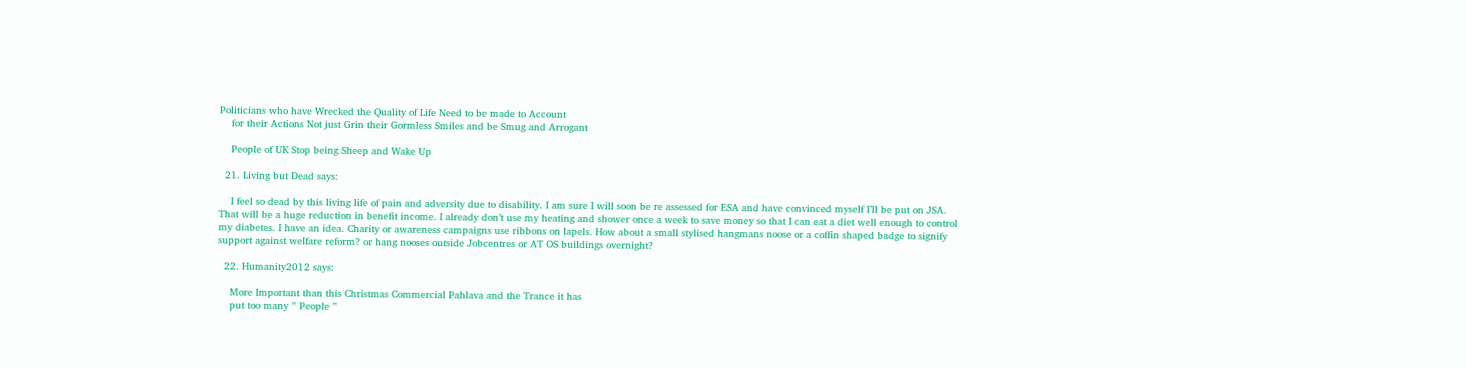Politicians who have Wrecked the Quality of Life Need to be made to Account
    for their Actions Not just Grin their Gormless Smiles and be Smug and Arrogant

    People of UK Stop being Sheep and Wake Up

  21. Living but Dead says:

    I feel so dead by this living life of pain and adversity due to disability. I am sure I will soon be re assessed for ESA and have convinced myself I’ll be put on JSA. That will be a huge reduction in benefit income. I already don’t use my heating and shower once a week to save money so that I can eat a diet well enough to control my diabetes. I have an idea. Charity or awareness campaigns use ribbons on lapels. How about a small stylised hangmans noose or a coffin shaped badge to signify support against welfare reform? or hang nooses outside Jobcentres or AT OS buildings overnight?

  22. Humanity2012 says:

    More Important than this Christmas Commercial Pahlava and the Trance it has
    put too many ” People ”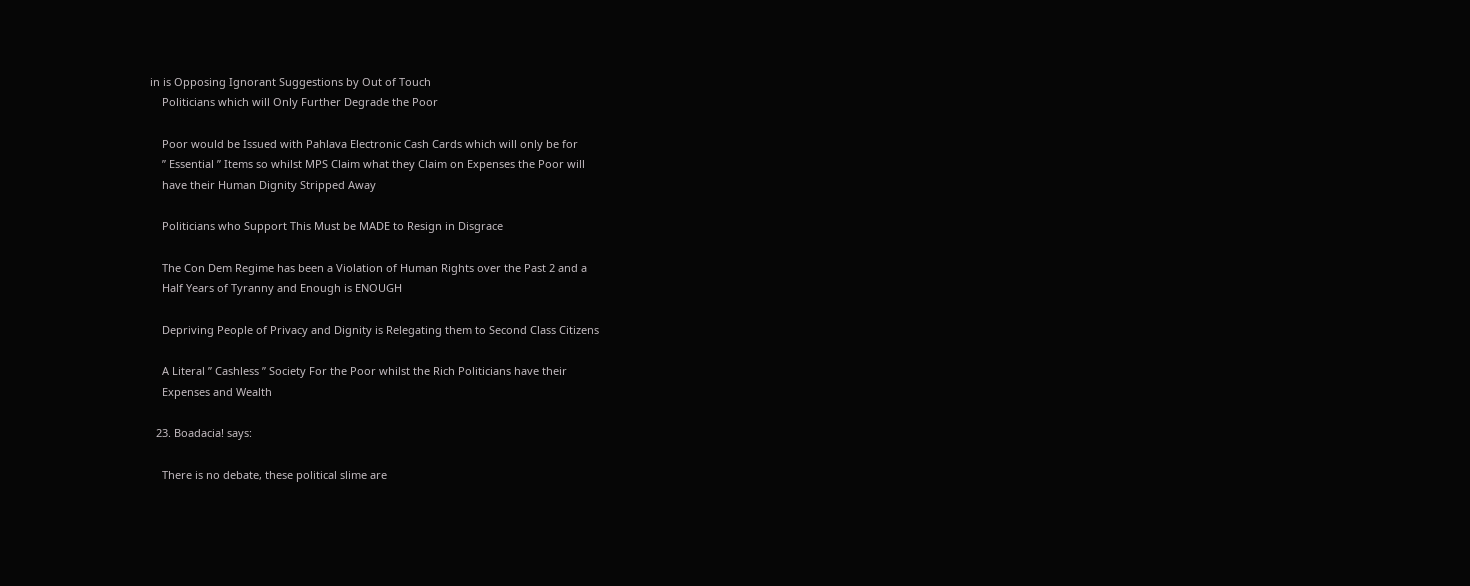in is Opposing Ignorant Suggestions by Out of Touch
    Politicians which will Only Further Degrade the Poor

    Poor would be Issued with Pahlava Electronic Cash Cards which will only be for
    ” Essential ” Items so whilst MPS Claim what they Claim on Expenses the Poor will
    have their Human Dignity Stripped Away

    Politicians who Support This Must be MADE to Resign in Disgrace

    The Con Dem Regime has been a Violation of Human Rights over the Past 2 and a
    Half Years of Tyranny and Enough is ENOUGH

    Depriving People of Privacy and Dignity is Relegating them to Second Class Citizens

    A Literal ” Cashless ” Society For the Poor whilst the Rich Politicians have their
    Expenses and Wealth

  23. Boadacia! says:

    There is no debate, these political slime are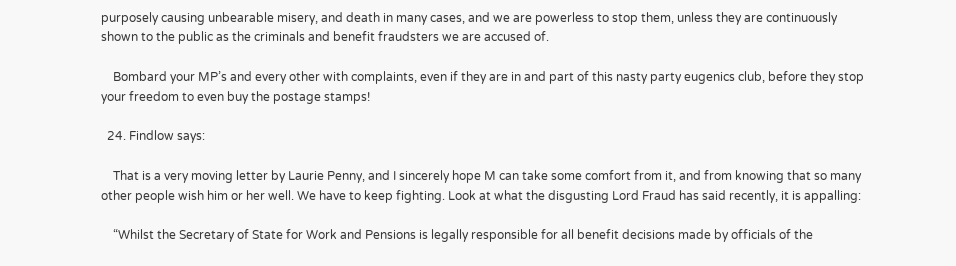purposely causing unbearable misery, and death in many cases, and we are powerless to stop them, unless they are continuously shown to the public as the criminals and benefit fraudsters we are accused of.

    Bombard your MP’s and every other with complaints, even if they are in and part of this nasty party eugenics club, before they stop your freedom to even buy the postage stamps!

  24. Findlow says:

    That is a very moving letter by Laurie Penny, and I sincerely hope M can take some comfort from it, and from knowing that so many other people wish him or her well. We have to keep fighting. Look at what the disgusting Lord Fraud has said recently, it is appalling:

    “Whilst the Secretary of State for Work and Pensions is legally responsible for all benefit decisions made by officials of the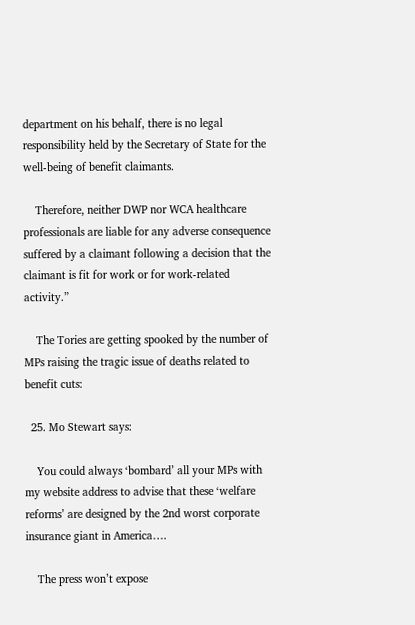department on his behalf, there is no legal responsibility held by the Secretary of State for the well-being of benefit claimants.

    Therefore, neither DWP nor WCA healthcare professionals are liable for any adverse consequence suffered by a claimant following a decision that the claimant is fit for work or for work-related activity.”

    The Tories are getting spooked by the number of MPs raising the tragic issue of deaths related to benefit cuts:

  25. Mo Stewart says:

    You could always ‘bombard’ all your MPs with my website address to advise that these ‘welfare reforms’ are designed by the 2nd worst corporate insurance giant in America….

    The press won’t expose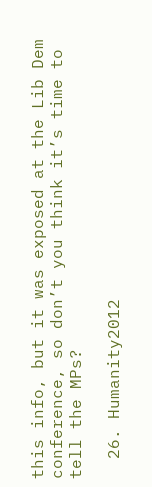this info, but it was exposed at the Lib Dem conference, so don’t you think it’s time to tell the MPs?

  26. Humanity2012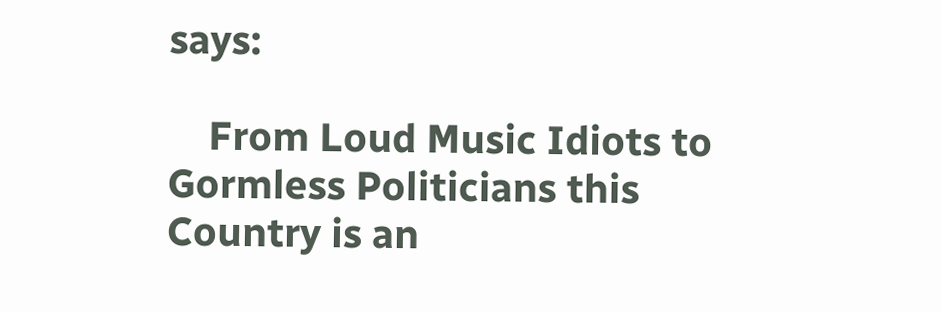says:

    From Loud Music Idiots to Gormless Politicians this Country is an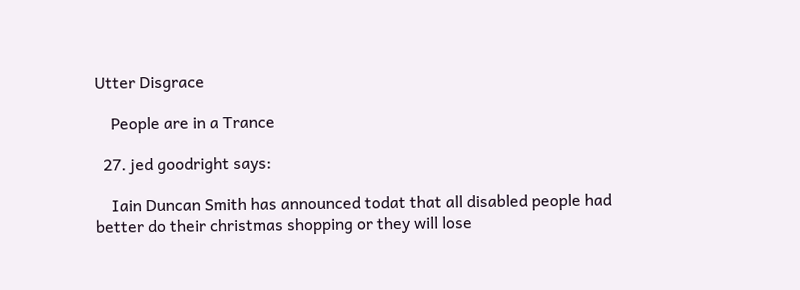Utter Disgrace

    People are in a Trance

  27. jed goodright says:

    Iain Duncan Smith has announced todat that all disabled people had better do their christmas shopping or they will lose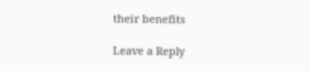their benefits

Leave a Reply